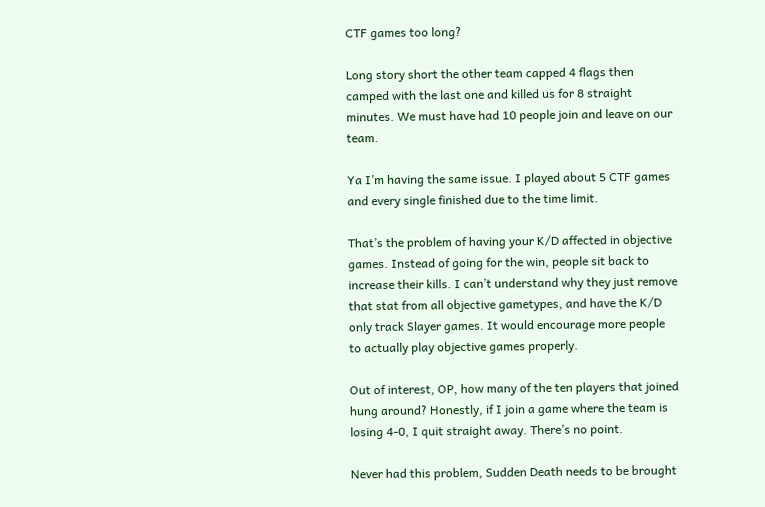CTF games too long?

Long story short the other team capped 4 flags then camped with the last one and killed us for 8 straight minutes. We must have had 10 people join and leave on our team.

Ya I’m having the same issue. I played about 5 CTF games and every single finished due to the time limit.

That’s the problem of having your K/D affected in objective games. Instead of going for the win, people sit back to increase their kills. I can’t understand why they just remove that stat from all objective gametypes, and have the K/D only track Slayer games. It would encourage more people to actually play objective games properly.

Out of interest, OP, how many of the ten players that joined hung around? Honestly, if I join a game where the team is losing 4-0, I quit straight away. There’s no point.

Never had this problem, Sudden Death needs to be brought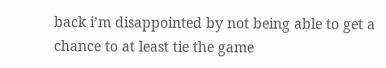back i’m disappointed by not being able to get a chance to at least tie the game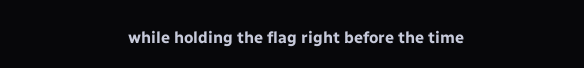while holding the flag right before the time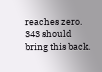reaches zero. 343 should bring this back.